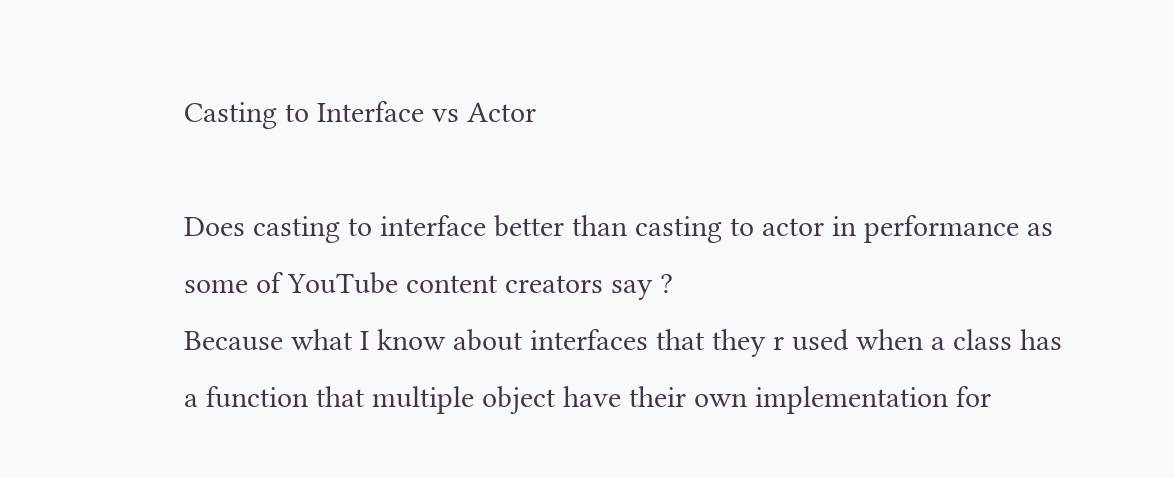Casting to Interface vs Actor

Does casting to interface better than casting to actor in performance as some of YouTube content creators say ?
Because what I know about interfaces that they r used when a class has a function that multiple object have their own implementation for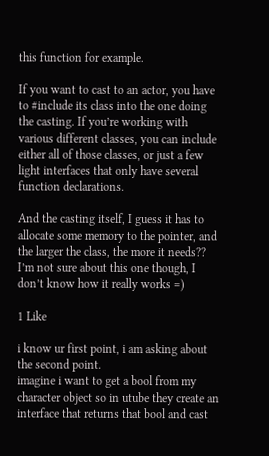this function for example.

If you want to cast to an actor, you have to #include its class into the one doing the casting. If you’re working with various different classes, you can include either all of those classes, or just a few light interfaces that only have several function declarations.

And the casting itself, I guess it has to allocate some memory to the pointer, and the larger the class, the more it needs?? I’m not sure about this one though, I don’t know how it really works =)

1 Like

i know ur first point, i am asking about the second point.
imagine i want to get a bool from my character object so in utube they create an interface that returns that bool and cast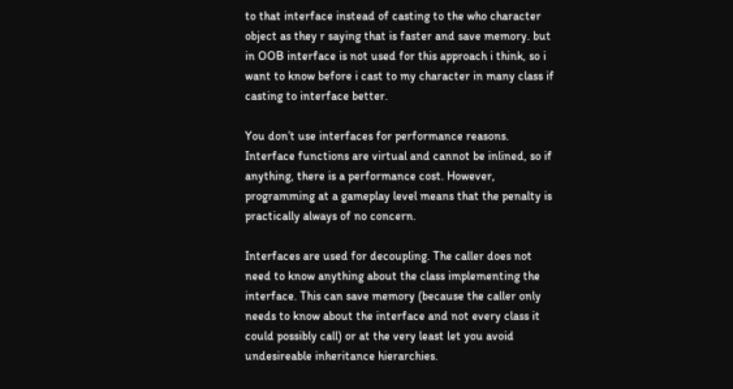to that interface instead of casting to the who character object as they r saying that is faster and save memory. but in OOB interface is not used for this approach i think, so i want to know before i cast to my character in many class if casting to interface better.

You don’t use interfaces for performance reasons. Interface functions are virtual and cannot be inlined, so if anything, there is a performance cost. However, programming at a gameplay level means that the penalty is practically always of no concern.

Interfaces are used for decoupling. The caller does not need to know anything about the class implementing the interface. This can save memory (because the caller only needs to know about the interface and not every class it could possibly call) or at the very least let you avoid undesireable inheritance hierarchies.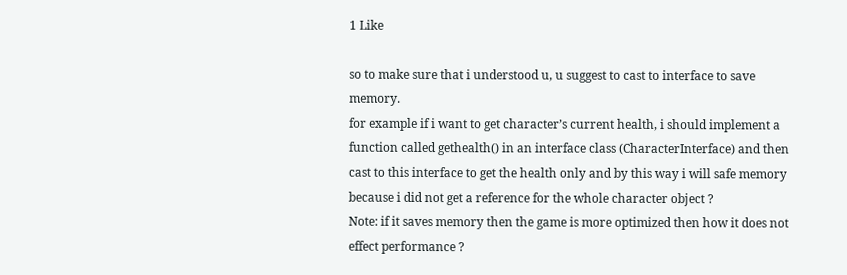1 Like

so to make sure that i understood u, u suggest to cast to interface to save memory.
for example if i want to get character’s current health, i should implement a function called gethealth() in an interface class (CharacterInterface) and then cast to this interface to get the health only and by this way i will safe memory because i did not get a reference for the whole character object ?
Note: if it saves memory then the game is more optimized then how it does not effect performance ?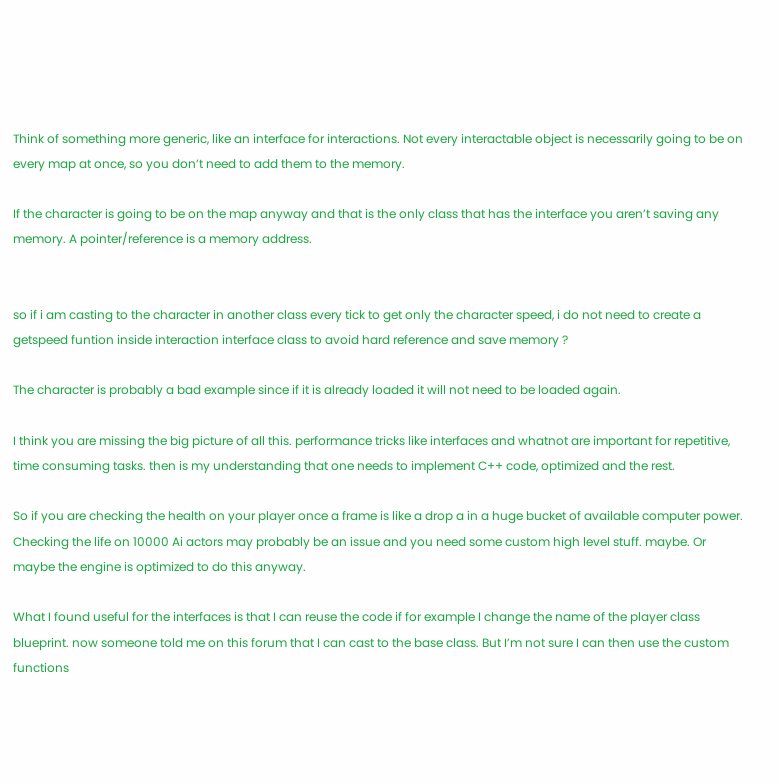Think of something more generic, like an interface for interactions. Not every interactable object is necessarily going to be on every map at once, so you don’t need to add them to the memory.

If the character is going to be on the map anyway and that is the only class that has the interface you aren’t saving any memory. A pointer/reference is a memory address.


so if i am casting to the character in another class every tick to get only the character speed, i do not need to create a getspeed funtion inside interaction interface class to avoid hard reference and save memory ?

The character is probably a bad example since if it is already loaded it will not need to be loaded again.

I think you are missing the big picture of all this. performance tricks like interfaces and whatnot are important for repetitive, time consuming tasks. then is my understanding that one needs to implement C++ code, optimized and the rest.

So if you are checking the health on your player once a frame is like a drop a in a huge bucket of available computer power. Checking the life on 10000 Ai actors may probably be an issue and you need some custom high level stuff. maybe. Or maybe the engine is optimized to do this anyway.

What I found useful for the interfaces is that I can reuse the code if for example I change the name of the player class blueprint. now someone told me on this forum that I can cast to the base class. But I’m not sure I can then use the custom functions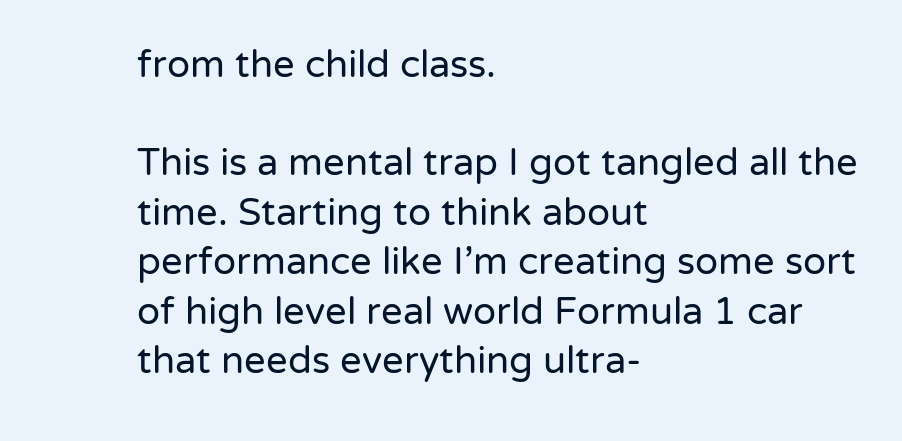from the child class.

This is a mental trap I got tangled all the time. Starting to think about performance like I’m creating some sort of high level real world Formula 1 car that needs everything ultra-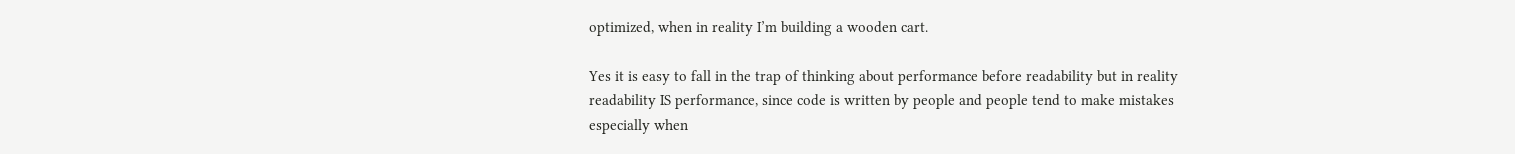optimized, when in reality I’m building a wooden cart.

Yes it is easy to fall in the trap of thinking about performance before readability but in reality readability IS performance, since code is written by people and people tend to make mistakes especially when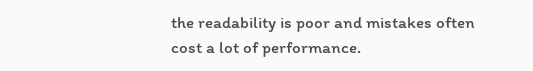the readability is poor and mistakes often cost a lot of performance.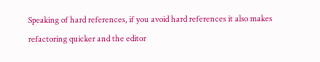Speaking of hard references, if you avoid hard references it also makes refactoring quicker and the editor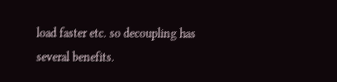load faster etc. so decoupling has several benefits.